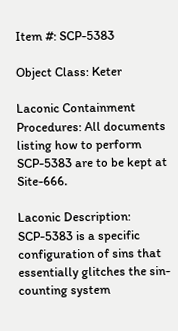Item #: SCP-5383

Object Class: Keter

Laconic Containment Procedures: All documents listing how to perform SCP-5383 are to be kept at Site-666.

Laconic Description: SCP-5383 is a specific configuration of sins that essentially glitches the sin-counting system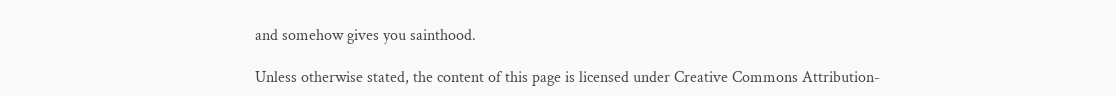and somehow gives you sainthood.

Unless otherwise stated, the content of this page is licensed under Creative Commons Attribution-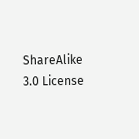ShareAlike 3.0 License